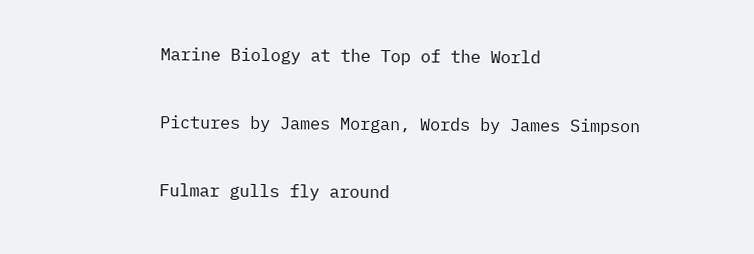Marine Biology at the Top of the World

Pictures by James Morgan, Words by James Simpson

Fulmar gulls fly around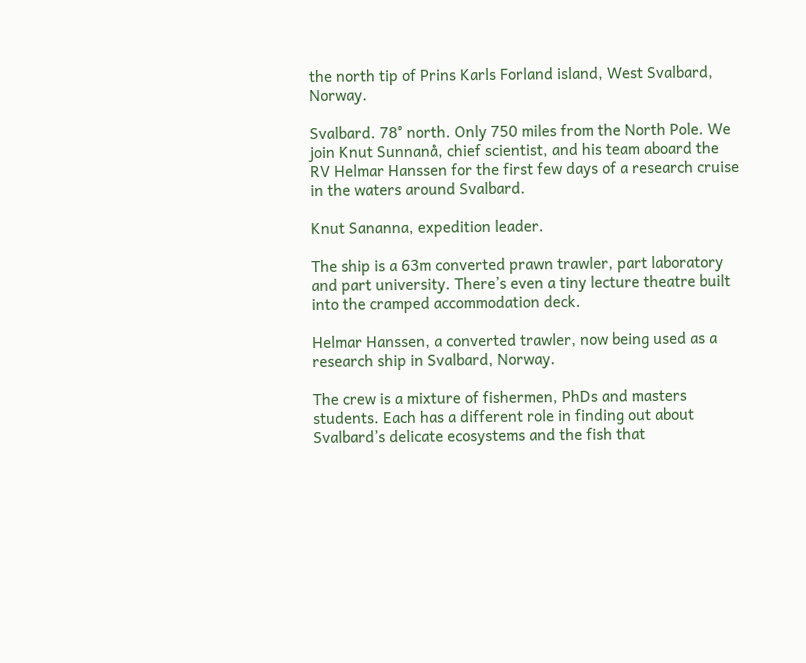the north tip of Prins Karls Forland island, West Svalbard, Norway.

Svalbard. 78° north. Only 750 miles from the North Pole. We join Knut Sunnanå, chief scientist, and his team aboard the RV Helmar Hanssen for the first few days of a research cruise in the waters around Svalbard.

Knut Sananna, expedition leader.

The ship is a 63m converted prawn trawler, part laboratory and part university. There’s even a tiny lecture theatre built into the cramped accommodation deck.

Helmar Hanssen, a converted trawler, now being used as a research ship in Svalbard, Norway.

The crew is a mixture of fishermen, PhDs and masters students. Each has a different role in finding out about Svalbard’s delicate ecosystems and the fish that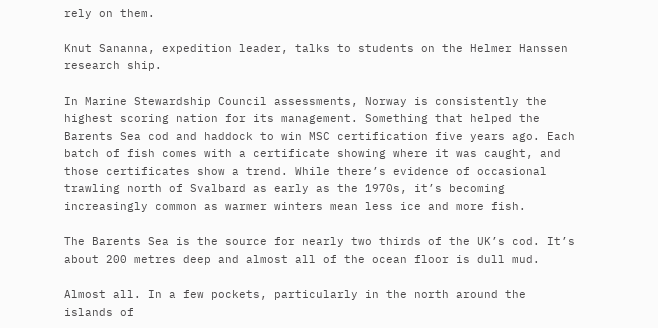rely on them.

Knut Sananna, expedition leader, talks to students on the Helmer Hanssen research ship.

In Marine Stewardship Council assessments, Norway is consistently the highest scoring nation for its management. Something that helped the Barents Sea cod and haddock to win MSC certification five years ago. Each batch of fish comes with a certificate showing where it was caught, and those certificates show a trend. While there’s evidence of occasional trawling north of Svalbard as early as the 1970s, it’s becoming increasingly common as warmer winters mean less ice and more fish.

The Barents Sea is the source for nearly two thirds of the UK’s cod. It’s about 200 metres deep and almost all of the ocean floor is dull mud.

Almost all. In a few pockets, particularly in the north around the islands of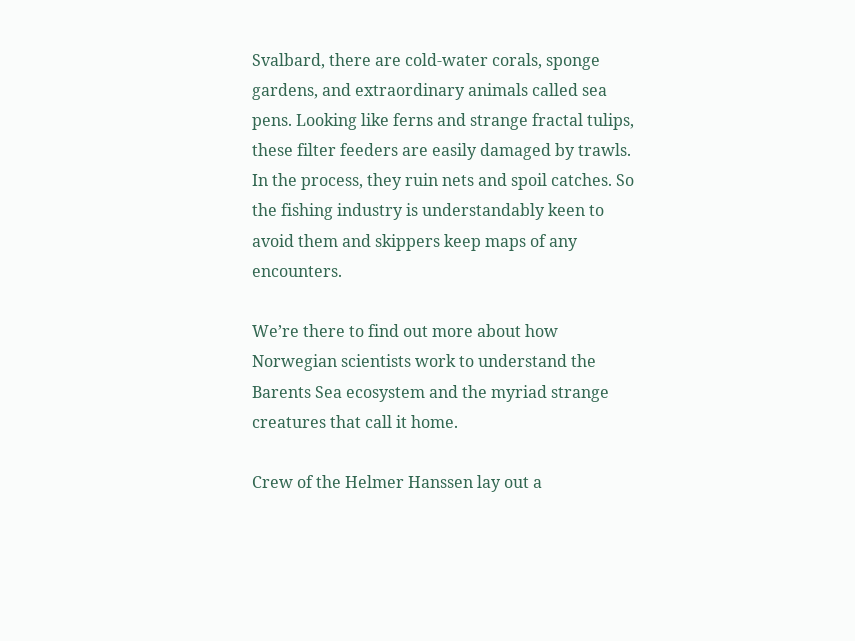Svalbard, there are cold-water corals, sponge gardens, and extraordinary animals called sea pens. Looking like ferns and strange fractal tulips, these filter feeders are easily damaged by trawls. In the process, they ruin nets and spoil catches. So the fishing industry is understandably keen to avoid them and skippers keep maps of any encounters.

We’re there to find out more about how Norwegian scientists work to understand the Barents Sea ecosystem and the myriad strange creatures that call it home.

Crew of the Helmer Hanssen lay out a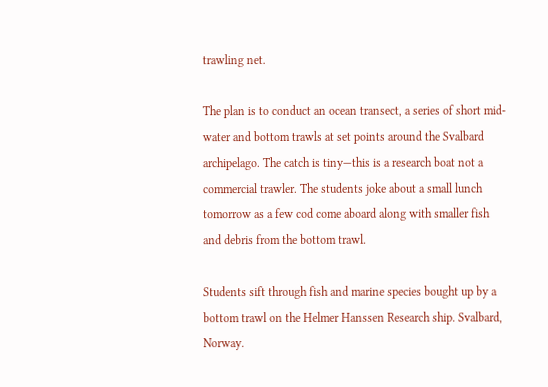trawling net.

The plan is to conduct an ocean transect, a series of short mid-water and bottom trawls at set points around the Svalbard archipelago. The catch is tiny—this is a research boat not a commercial trawler. The students joke about a small lunch tomorrow as a few cod come aboard along with smaller fish and debris from the bottom trawl.

Students sift through fish and marine species bought up by a bottom trawl on the Helmer Hanssen Research ship. Svalbard, Norway.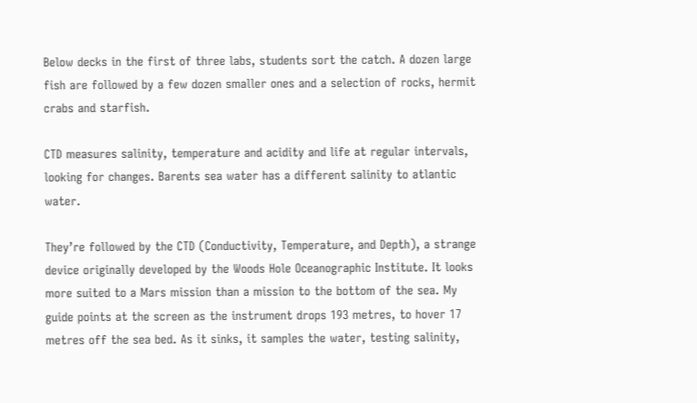Below decks in the first of three labs, students sort the catch. A dozen large fish are followed by a few dozen smaller ones and a selection of rocks, hermit crabs and starfish.

CTD measures salinity, temperature and acidity and life at regular intervals, looking for changes. Barents sea water has a different salinity to atlantic water.

They’re followed by the CTD (Conductivity, Temperature, and Depth), a strange device originally developed by the Woods Hole Oceanographic Institute. It looks more suited to a Mars mission than a mission to the bottom of the sea. My guide points at the screen as the instrument drops 193 metres, to hover 17 metres off the sea bed. As it sinks, it samples the water, testing salinity,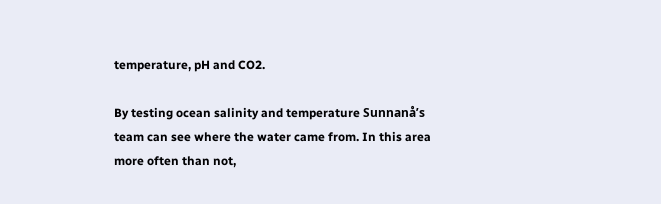temperature, pH and CO2.

By testing ocean salinity and temperature Sunnanå’s team can see where the water came from. In this area more often than not,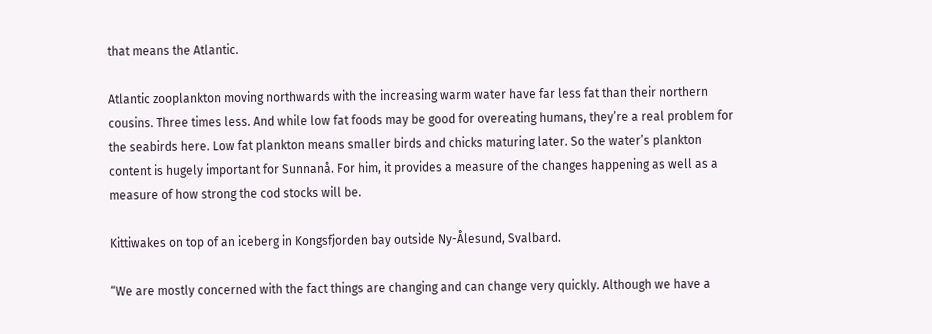that means the Atlantic.

Atlantic zooplankton moving northwards with the increasing warm water have far less fat than their northern cousins. Three times less. And while low fat foods may be good for overeating humans, they’re a real problem for the seabirds here. Low fat plankton means smaller birds and chicks maturing later. So the water’s plankton content is hugely important for Sunnanå. For him, it provides a measure of the changes happening as well as a measure of how strong the cod stocks will be.

Kittiwakes on top of an iceberg in Kongsfjorden bay outside Ny-Ålesund, Svalbard.

“We are mostly concerned with the fact things are changing and can change very quickly. Although we have a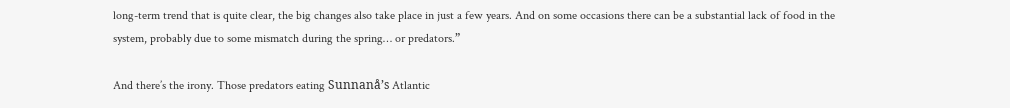long-term trend that is quite clear, the big changes also take place in just a few years. And on some occasions there can be a substantial lack of food in the system, probably due to some mismatch during the spring… or predators.”

And there’s the irony. Those predators eating Sunnanå’s Atlantic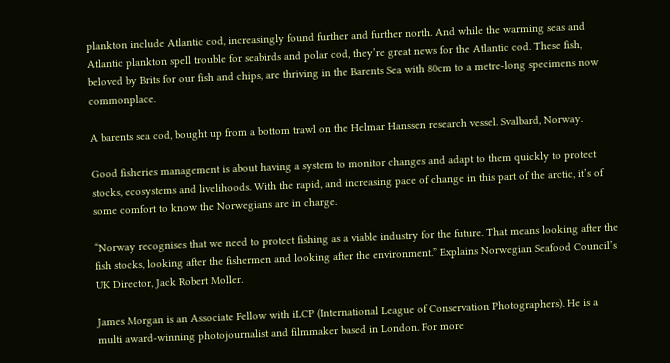plankton include Atlantic cod, increasingly found further and further north. And while the warming seas and Atlantic plankton spell trouble for seabirds and polar cod, they’re great news for the Atlantic cod. These fish, beloved by Brits for our fish and chips, are thriving in the Barents Sea with 80cm to a metre-long specimens now commonplace.

A barents sea cod, bought up from a bottom trawl on the Helmar Hanssen research vessel. Svalbard, Norway.

Good fisheries management is about having a system to monitor changes and adapt to them quickly to protect stocks, ecosystems and livelihoods. With the rapid, and increasing pace of change in this part of the arctic, it’s of some comfort to know the Norwegians are in charge.

“Norway recognises that we need to protect fishing as a viable industry for the future. That means looking after the fish stocks, looking after the fishermen and looking after the environment.” Explains Norwegian Seafood Council’s UK Director, Jack Robert Moller.

James Morgan is an Associate Fellow with iLCP (International League of Conservation Photographers). He is a multi award-winning photojournalist and filmmaker based in London. For more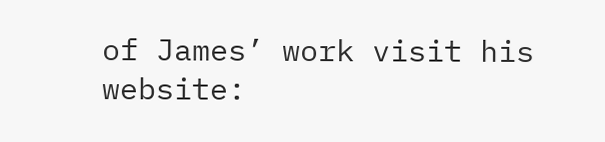of James’ work visit his website: